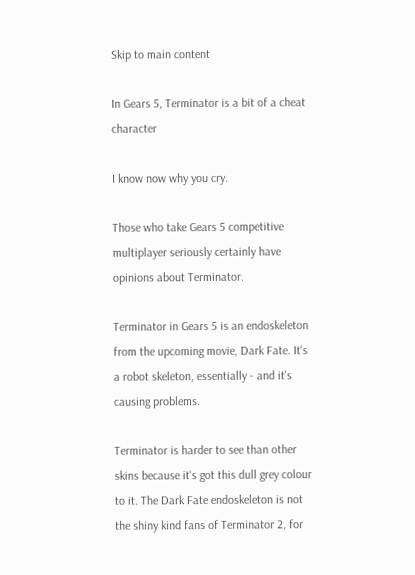Skip to main content

In Gears 5, Terminator is a bit of a cheat character

I know now why you cry.

Those who take Gears 5 competitive multiplayer seriously certainly have opinions about Terminator.

Terminator in Gears 5 is an endoskeleton from the upcoming movie, Dark Fate. It's a robot skeleton, essentially - and it's causing problems.

Terminator is harder to see than other skins because it's got this dull grey colour to it. The Dark Fate endoskeleton is not the shiny kind fans of Terminator 2, for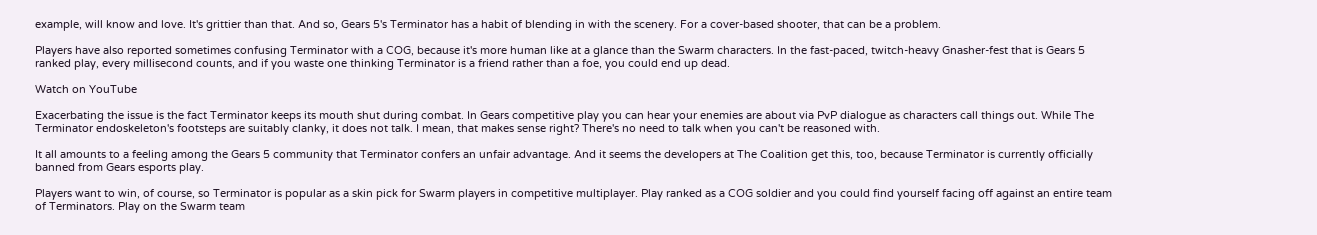example, will know and love. It's grittier than that. And so, Gears 5's Terminator has a habit of blending in with the scenery. For a cover-based shooter, that can be a problem.

Players have also reported sometimes confusing Terminator with a COG, because it's more human like at a glance than the Swarm characters. In the fast-paced, twitch-heavy Gnasher-fest that is Gears 5 ranked play, every millisecond counts, and if you waste one thinking Terminator is a friend rather than a foe, you could end up dead.

Watch on YouTube

Exacerbating the issue is the fact Terminator keeps its mouth shut during combat. In Gears competitive play you can hear your enemies are about via PvP dialogue as characters call things out. While The Terminator endoskeleton's footsteps are suitably clanky, it does not talk. I mean, that makes sense right? There's no need to talk when you can't be reasoned with.

It all amounts to a feeling among the Gears 5 community that Terminator confers an unfair advantage. And it seems the developers at The Coalition get this, too, because Terminator is currently officially banned from Gears esports play.

Players want to win, of course, so Terminator is popular as a skin pick for Swarm players in competitive multiplayer. Play ranked as a COG soldier and you could find yourself facing off against an entire team of Terminators. Play on the Swarm team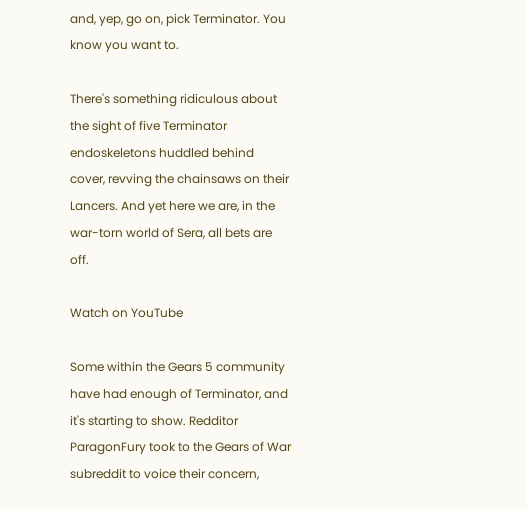and, yep, go on, pick Terminator. You know you want to.

There's something ridiculous about the sight of five Terminator endoskeletons huddled behind cover, revving the chainsaws on their Lancers. And yet here we are, in the war-torn world of Sera, all bets are off.

Watch on YouTube

Some within the Gears 5 community have had enough of Terminator, and it's starting to show. Redditor ParagonFury took to the Gears of War subreddit to voice their concern,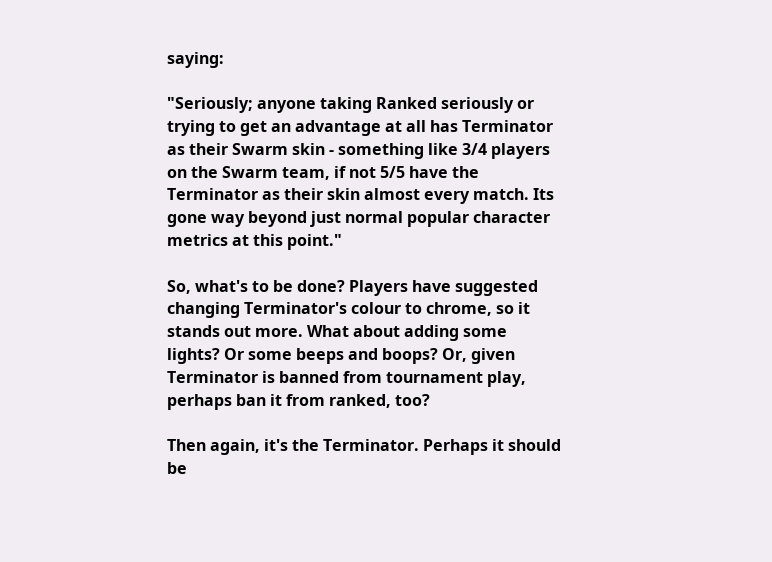saying:

"Seriously; anyone taking Ranked seriously or trying to get an advantage at all has Terminator as their Swarm skin - something like 3/4 players on the Swarm team, if not 5/5 have the Terminator as their skin almost every match. Its gone way beyond just normal popular character metrics at this point."

So, what's to be done? Players have suggested changing Terminator's colour to chrome, so it stands out more. What about adding some lights? Or some beeps and boops? Or, given Terminator is banned from tournament play, perhaps ban it from ranked, too?

Then again, it's the Terminator. Perhaps it should be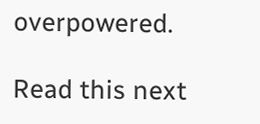overpowered.

Read this next